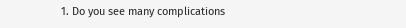1. Do you see many complications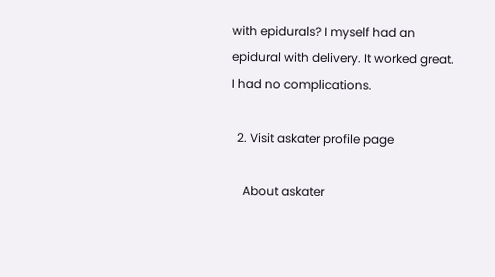with epidurals? I myself had an epidural with delivery. It worked great. I had no complications.

  2. Visit askater profile page

    About askater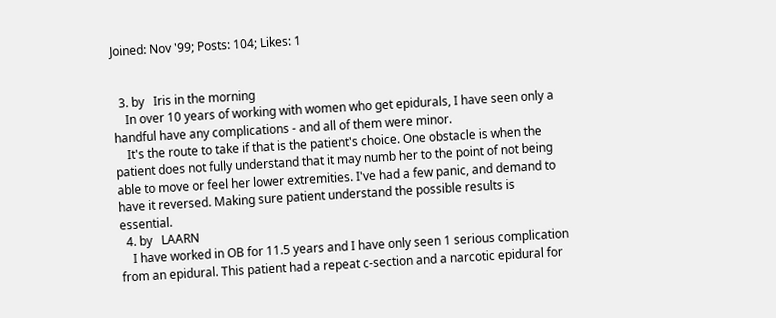Joined: Nov '99; Posts: 104; Likes: 1


  3. by   Iris in the morning
    In over 10 years of working with women who get epidurals, I have seen only a handful have any complications - and all of them were minor.
    It's the route to take if that is the patient's choice. One obstacle is when the patient does not fully understand that it may numb her to the point of not being able to move or feel her lower extremities. I've had a few panic, and demand to have it reversed. Making sure patient understand the possible results is essential.
  4. by   LAARN
    I have worked in OB for 11.5 years and I have only seen 1 serious complication from an epidural. This patient had a repeat c-section and a narcotic epidural for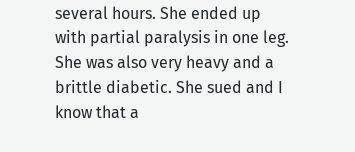several hours. She ended up with partial paralysis in one leg. She was also very heavy and a brittle diabetic. She sued and I know that a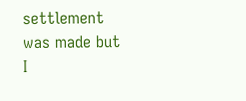settlement was made but I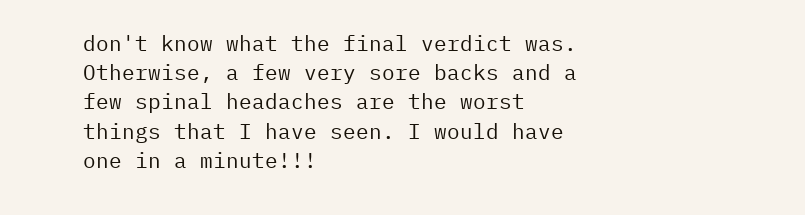don't know what the final verdict was. Otherwise, a few very sore backs and a few spinal headaches are the worst things that I have seen. I would have one in a minute!!!